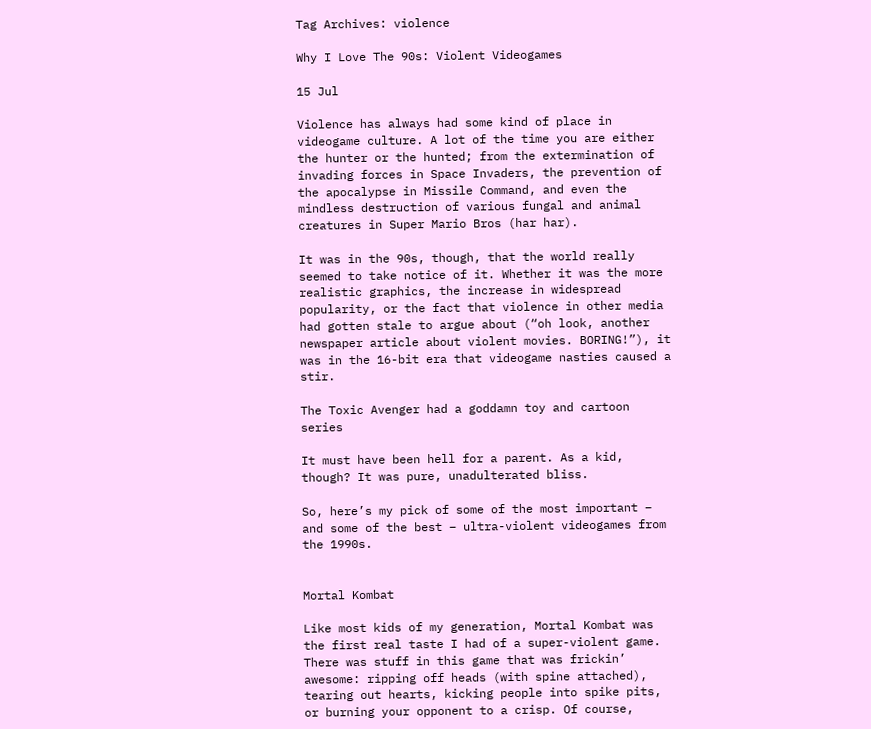Tag Archives: violence

Why I Love The 90s: Violent Videogames

15 Jul

Violence has always had some kind of place in videogame culture. A lot of the time you are either the hunter or the hunted; from the extermination of invading forces in Space Invaders, the prevention of the apocalypse in Missile Command, and even the mindless destruction of various fungal and animal creatures in Super Mario Bros (har har).

It was in the 90s, though, that the world really seemed to take notice of it. Whether it was the more realistic graphics, the increase in widespread popularity, or the fact that violence in other media had gotten stale to argue about (“oh look, another newspaper article about violent movies. BORING!”), it was in the 16-bit era that videogame nasties caused a stir.

The Toxic Avenger had a goddamn toy and cartoon series

It must have been hell for a parent. As a kid, though? It was pure, unadulterated bliss.

So, here’s my pick of some of the most important – and some of the best – ultra-violent videogames from the 1990s.


Mortal Kombat

Like most kids of my generation, Mortal Kombat was the first real taste I had of a super-violent game. There was stuff in this game that was frickin’ awesome: ripping off heads (with spine attached), tearing out hearts, kicking people into spike pits, or burning your opponent to a crisp. Of course,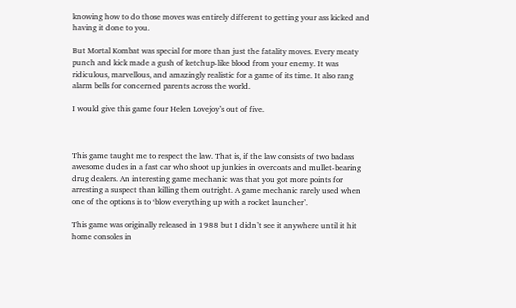knowing how to do those moves was entirely different to getting your ass kicked and having it done to you.

But Mortal Kombat was special for more than just the fatality moves. Every meaty punch and kick made a gush of ketchup-like blood from your enemy. It was ridiculous, marvellous, and amazingly realistic for a game of its time. It also rang alarm bells for concerned parents across the world.

I would give this game four Helen Lovejoy’s out of five.



This game taught me to respect the law. That is, if the law consists of two badass awesome dudes in a fast car who shoot up junkies in overcoats and mullet-bearing drug dealers. An interesting game mechanic was that you got more points for arresting a suspect than killing them outright. A game mechanic rarely used when one of the options is to ‘blow everything up with a rocket launcher’.

This game was originally released in 1988 but I didn’t see it anywhere until it hit home consoles in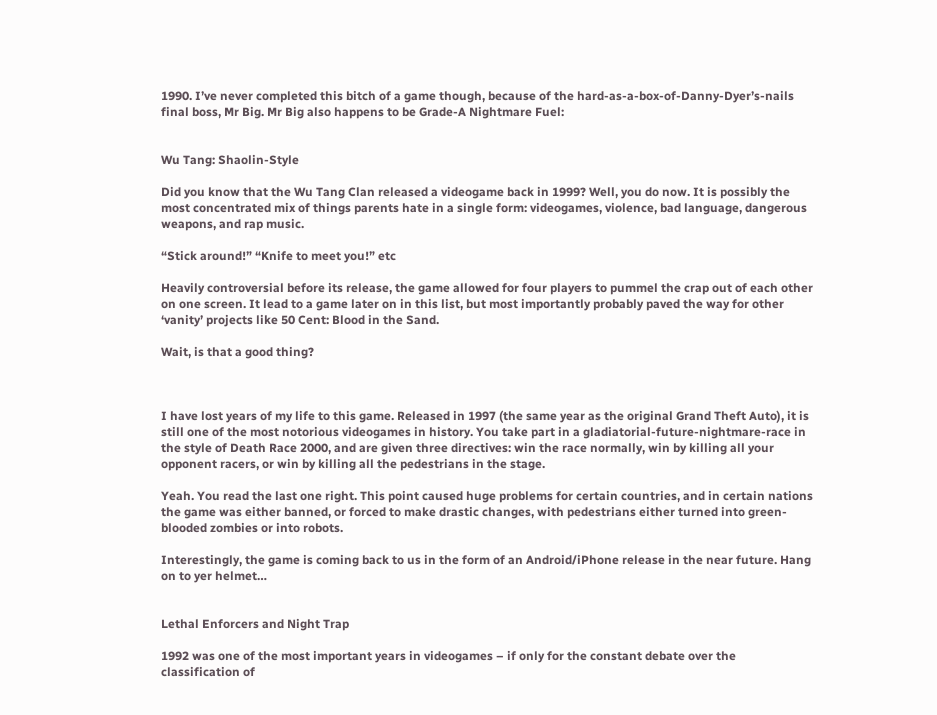1990. I’ve never completed this bitch of a game though, because of the hard-as-a-box-of-Danny-Dyer’s-nails final boss, Mr Big. Mr Big also happens to be Grade-A Nightmare Fuel:


Wu Tang: Shaolin-Style

Did you know that the Wu Tang Clan released a videogame back in 1999? Well, you do now. It is possibly the most concentrated mix of things parents hate in a single form: videogames, violence, bad language, dangerous weapons, and rap music.

“Stick around!” “Knife to meet you!” etc

Heavily controversial before its release, the game allowed for four players to pummel the crap out of each other on one screen. It lead to a game later on in this list, but most importantly probably paved the way for other ‘vanity’ projects like 50 Cent: Blood in the Sand.

Wait, is that a good thing?



I have lost years of my life to this game. Released in 1997 (the same year as the original Grand Theft Auto), it is still one of the most notorious videogames in history. You take part in a gladiatorial-future-nightmare-race in the style of Death Race 2000, and are given three directives: win the race normally, win by killing all your opponent racers, or win by killing all the pedestrians in the stage.

Yeah. You read the last one right. This point caused huge problems for certain countries, and in certain nations the game was either banned, or forced to make drastic changes, with pedestrians either turned into green-blooded zombies or into robots.

Interestingly, the game is coming back to us in the form of an Android/iPhone release in the near future. Hang on to yer helmet…


Lethal Enforcers and Night Trap

1992 was one of the most important years in videogames – if only for the constant debate over the classification of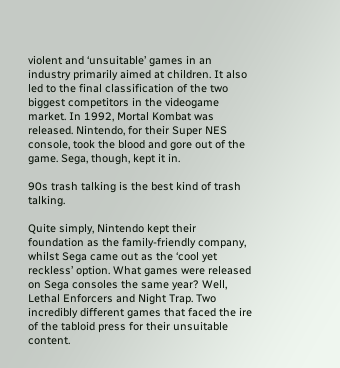violent and ‘unsuitable’ games in an industry primarily aimed at children. It also led to the final classification of the two biggest competitors in the videogame market. In 1992, Mortal Kombat was released. Nintendo, for their Super NES console, took the blood and gore out of the game. Sega, though, kept it in.

90s trash talking is the best kind of trash talking.

Quite simply, Nintendo kept their foundation as the family-friendly company, whilst Sega came out as the ‘cool yet reckless’ option. What games were released on Sega consoles the same year? Well, Lethal Enforcers and Night Trap. Two incredibly different games that faced the ire of the tabloid press for their unsuitable content.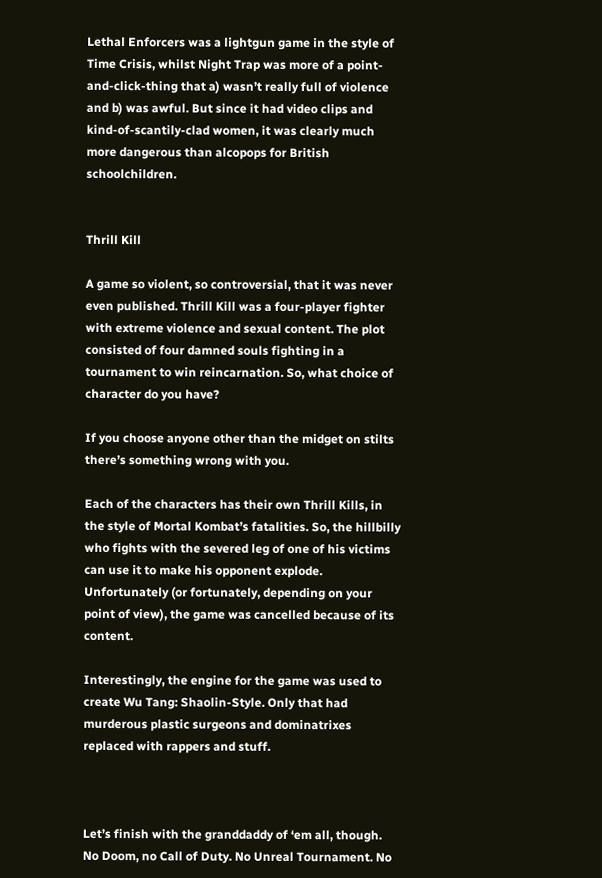Lethal Enforcers was a lightgun game in the style of Time Crisis, whilst Night Trap was more of a point-and-click-thing that a) wasn’t really full of violence and b) was awful. But since it had video clips and kind-of-scantily-clad women, it was clearly much more dangerous than alcopops for British schoolchildren.


Thrill Kill

A game so violent, so controversial, that it was never even published. Thrill Kill was a four-player fighter with extreme violence and sexual content. The plot consisted of four damned souls fighting in a tournament to win reincarnation. So, what choice of character do you have?

If you choose anyone other than the midget on stilts there’s something wrong with you.

Each of the characters has their own Thrill Kills, in the style of Mortal Kombat’s fatalities. So, the hillbilly who fights with the severed leg of one of his victims can use it to make his opponent explode. Unfortunately (or fortunately, depending on your point of view), the game was cancelled because of its content.

Interestingly, the engine for the game was used to create Wu Tang: Shaolin-Style. Only that had murderous plastic surgeons and dominatrixes replaced with rappers and stuff.



Let’s finish with the granddaddy of ‘em all, though. No Doom, no Call of Duty. No Unreal Tournament. No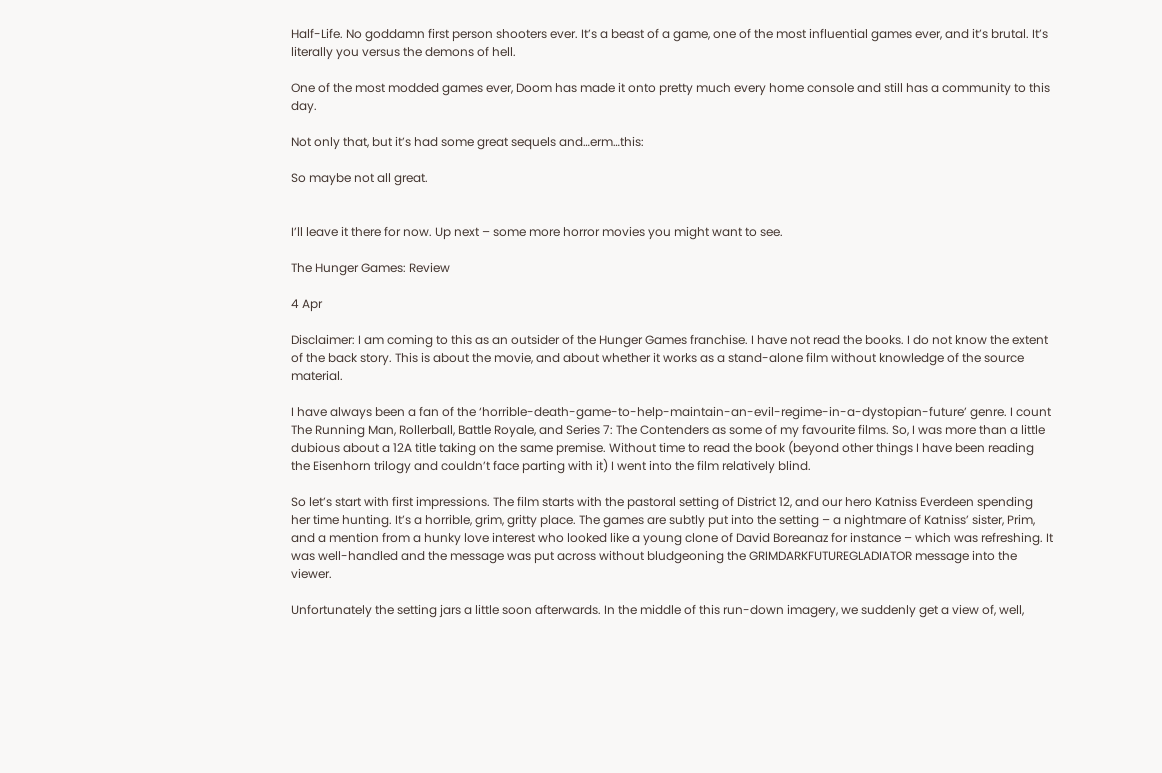Half-Life. No goddamn first person shooters ever. It’s a beast of a game, one of the most influential games ever, and it’s brutal. It’s literally you versus the demons of hell.

One of the most modded games ever, Doom has made it onto pretty much every home console and still has a community to this day.

Not only that, but it’s had some great sequels and…erm…this:

So maybe not all great.


I’ll leave it there for now. Up next – some more horror movies you might want to see.

The Hunger Games: Review

4 Apr

Disclaimer: I am coming to this as an outsider of the Hunger Games franchise. I have not read the books. I do not know the extent of the back story. This is about the movie, and about whether it works as a stand-alone film without knowledge of the source material.

I have always been a fan of the ‘horrible-death-game-to-help-maintain-an-evil-regime-in-a-dystopian-future’ genre. I count The Running Man, Rollerball, Battle Royale, and Series 7: The Contenders as some of my favourite films. So, I was more than a little dubious about a 12A title taking on the same premise. Without time to read the book (beyond other things I have been reading the Eisenhorn trilogy and couldn’t face parting with it) I went into the film relatively blind.

So let’s start with first impressions. The film starts with the pastoral setting of District 12, and our hero Katniss Everdeen spending her time hunting. It’s a horrible, grim, gritty place. The games are subtly put into the setting – a nightmare of Katniss’ sister, Prim, and a mention from a hunky love interest who looked like a young clone of David Boreanaz for instance – which was refreshing. It was well-handled and the message was put across without bludgeoning the GRIMDARKFUTUREGLADIATOR message into the viewer.

Unfortunately the setting jars a little soon afterwards. In the middle of this run-down imagery, we suddenly get a view of, well,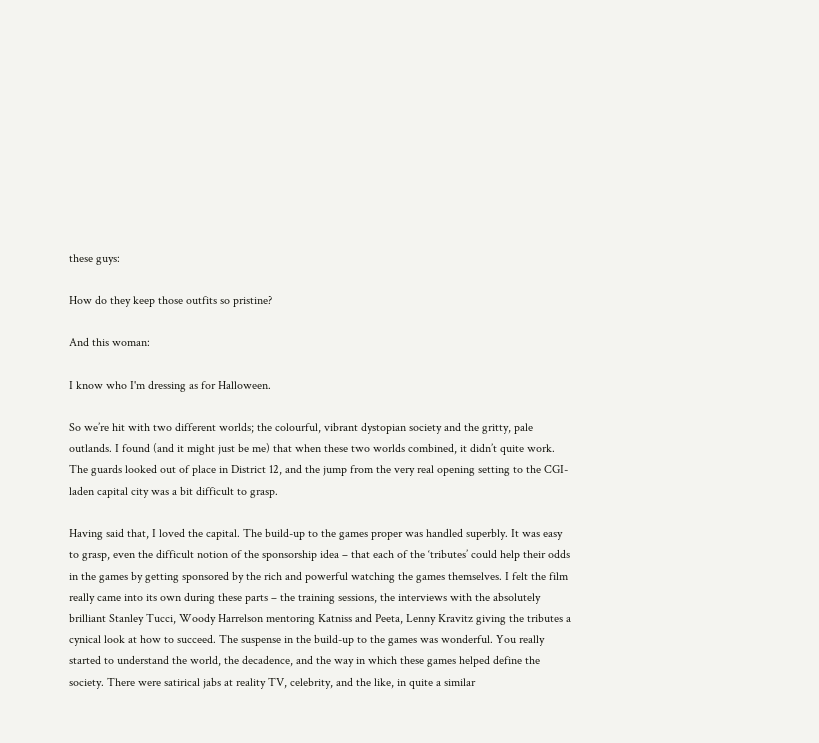these guys:

How do they keep those outfits so pristine?

And this woman:

I know who I'm dressing as for Halloween.

So we’re hit with two different worlds; the colourful, vibrant dystopian society and the gritty, pale outlands. I found (and it might just be me) that when these two worlds combined, it didn’t quite work. The guards looked out of place in District 12, and the jump from the very real opening setting to the CGI-laden capital city was a bit difficult to grasp.

Having said that, I loved the capital. The build-up to the games proper was handled superbly. It was easy to grasp, even the difficult notion of the sponsorship idea – that each of the ‘tributes’ could help their odds in the games by getting sponsored by the rich and powerful watching the games themselves. I felt the film really came into its own during these parts – the training sessions, the interviews with the absolutely brilliant Stanley Tucci, Woody Harrelson mentoring Katniss and Peeta, Lenny Kravitz giving the tributes a cynical look at how to succeed. The suspense in the build-up to the games was wonderful. You really started to understand the world, the decadence, and the way in which these games helped define the society. There were satirical jabs at reality TV, celebrity, and the like, in quite a similar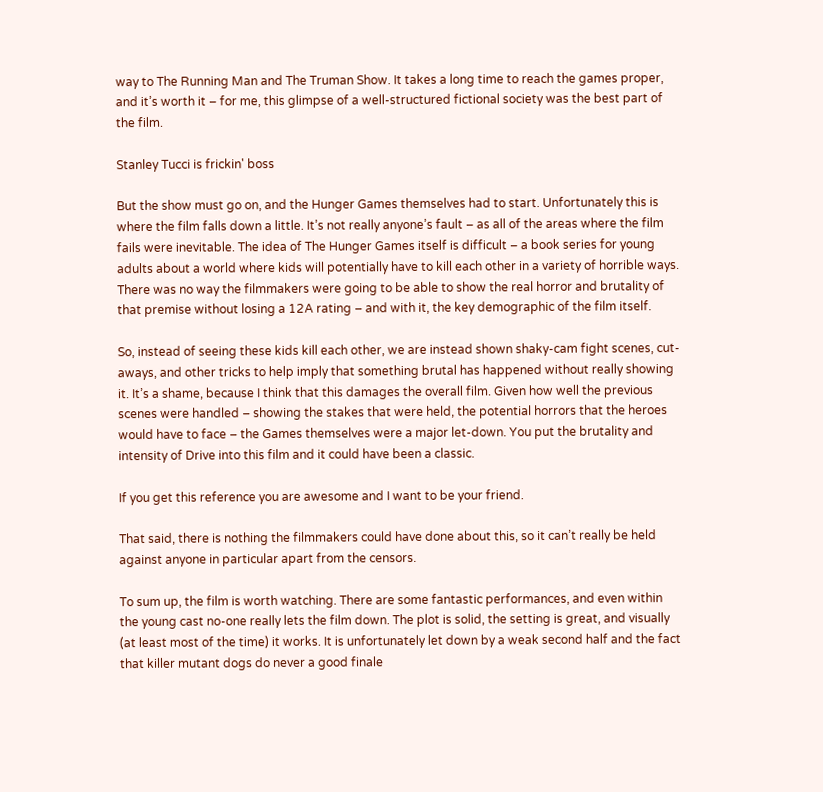way to The Running Man and The Truman Show. It takes a long time to reach the games proper, and it’s worth it – for me, this glimpse of a well-structured fictional society was the best part of the film.

Stanley Tucci is frickin' boss

But the show must go on, and the Hunger Games themselves had to start. Unfortunately this is where the film falls down a little. It’s not really anyone’s fault – as all of the areas where the film fails were inevitable. The idea of The Hunger Games itself is difficult – a book series for young adults about a world where kids will potentially have to kill each other in a variety of horrible ways. There was no way the filmmakers were going to be able to show the real horror and brutality of that premise without losing a 12A rating – and with it, the key demographic of the film itself.

So, instead of seeing these kids kill each other, we are instead shown shaky-cam fight scenes, cut-aways, and other tricks to help imply that something brutal has happened without really showing it. It’s a shame, because I think that this damages the overall film. Given how well the previous scenes were handled – showing the stakes that were held, the potential horrors that the heroes would have to face – the Games themselves were a major let-down. You put the brutality and intensity of Drive into this film and it could have been a classic.

If you get this reference you are awesome and I want to be your friend.

That said, there is nothing the filmmakers could have done about this, so it can’t really be held against anyone in particular apart from the censors.

To sum up, the film is worth watching. There are some fantastic performances, and even within the young cast no-one really lets the film down. The plot is solid, the setting is great, and visually (at least most of the time) it works. It is unfortunately let down by a weak second half and the fact that killer mutant dogs do never a good finale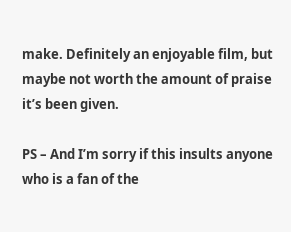make. Definitely an enjoyable film, but maybe not worth the amount of praise it’s been given.

PS – And I’m sorry if this insults anyone who is a fan of the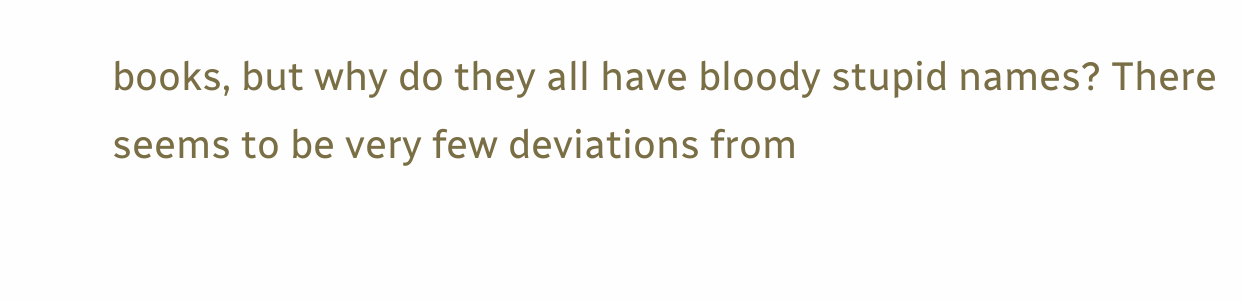books, but why do they all have bloody stupid names? There seems to be very few deviations from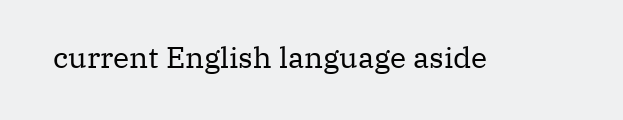current English language aside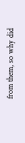from them, so why did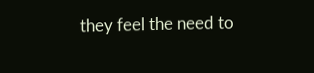they feel the need to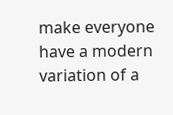make everyone have a modern variation of a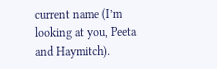current name (I’m looking at you, Peeta and Haymitch).